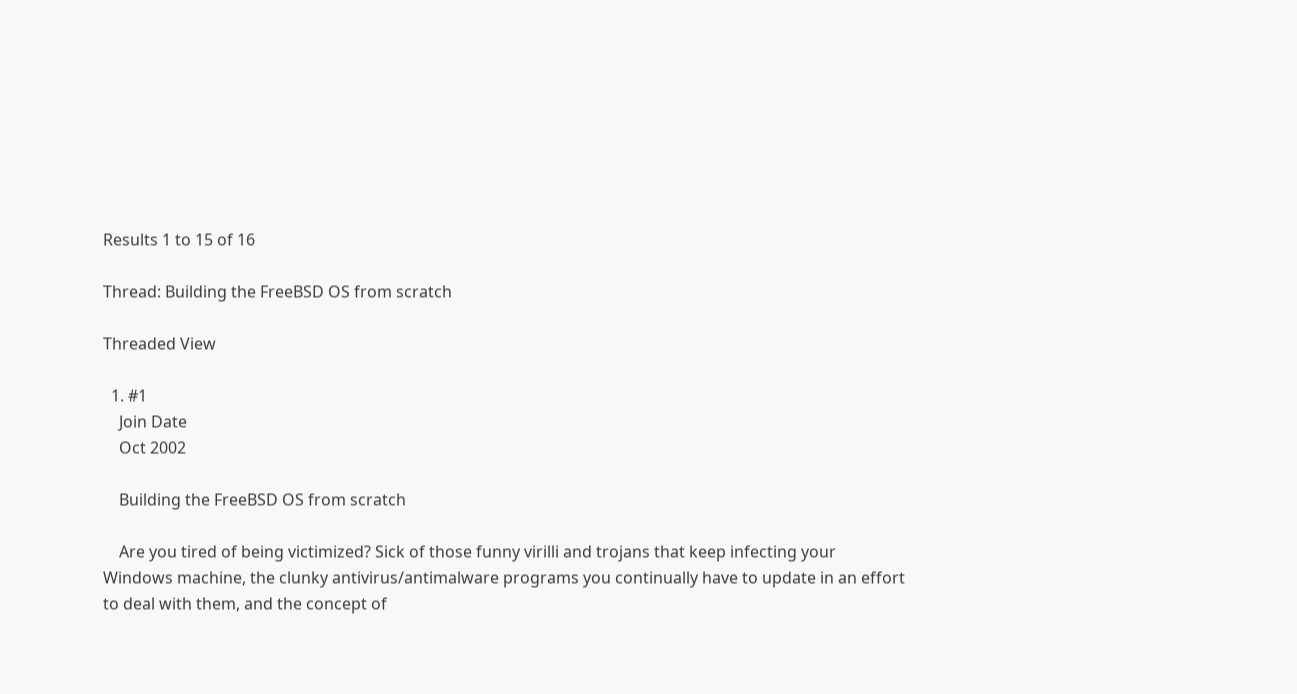Results 1 to 15 of 16

Thread: Building the FreeBSD OS from scratch

Threaded View

  1. #1
    Join Date
    Oct 2002

    Building the FreeBSD OS from scratch

    Are you tired of being victimized? Sick of those funny virilli and trojans that keep infecting your Windows machine, the clunky antivirus/antimalware programs you continually have to update in an effort to deal with them, and the concept of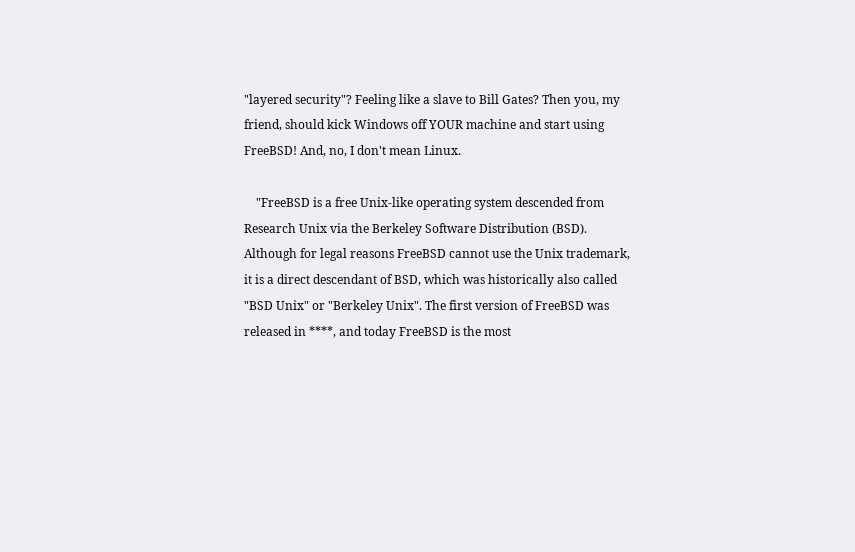"layered security"? Feeling like a slave to Bill Gates? Then you, my friend, should kick Windows off YOUR machine and start using FreeBSD! And, no, I don't mean Linux.

    "FreeBSD is a free Unix-like operating system descended from Research Unix via the Berkeley Software Distribution (BSD). Although for legal reasons FreeBSD cannot use the Unix trademark, it is a direct descendant of BSD, which was historically also called "BSD Unix" or "Berkeley Unix". The first version of FreeBSD was released in ****, and today FreeBSD is the most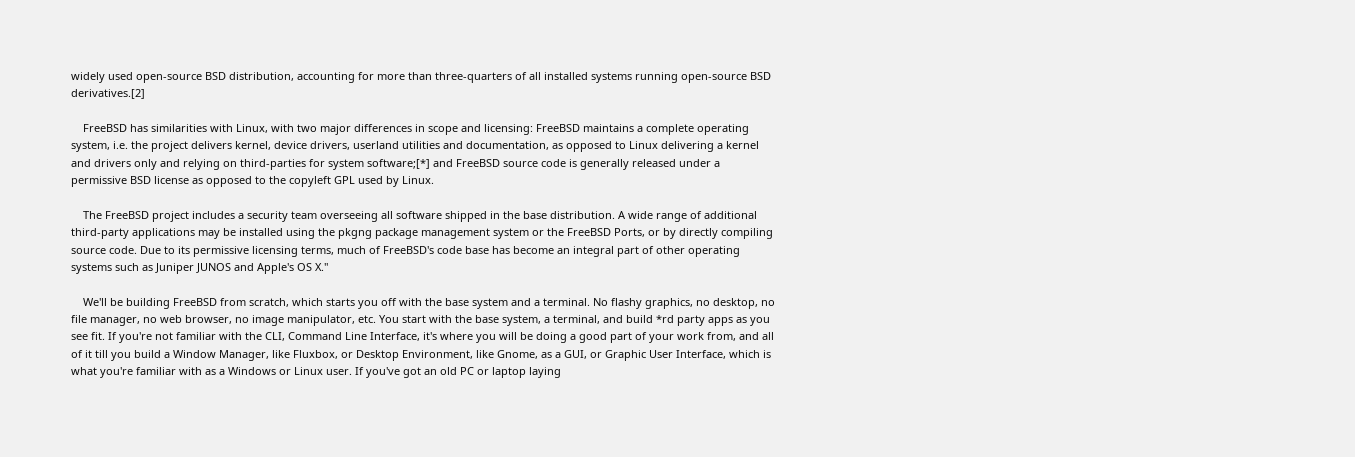widely used open-source BSD distribution, accounting for more than three-quarters of all installed systems running open-source BSD derivatives.[2]

    FreeBSD has similarities with Linux, with two major differences in scope and licensing: FreeBSD maintains a complete operating system, i.e. the project delivers kernel, device drivers, userland utilities and documentation, as opposed to Linux delivering a kernel and drivers only and relying on third-parties for system software;[*] and FreeBSD source code is generally released under a permissive BSD license as opposed to the copyleft GPL used by Linux.

    The FreeBSD project includes a security team overseeing all software shipped in the base distribution. A wide range of additional third-party applications may be installed using the pkgng package management system or the FreeBSD Ports, or by directly compiling source code. Due to its permissive licensing terms, much of FreeBSD's code base has become an integral part of other operating systems such as Juniper JUNOS and Apple's OS X."

    We'll be building FreeBSD from scratch, which starts you off with the base system and a terminal. No flashy graphics, no desktop, no file manager, no web browser, no image manipulator, etc. You start with the base system, a terminal, and build *rd party apps as you see fit. If you're not familiar with the CLI, Command Line Interface, it's where you will be doing a good part of your work from, and all of it till you build a Window Manager, like Fluxbox, or Desktop Environment, like Gnome, as a GUI, or Graphic User Interface, which is what you're familiar with as a Windows or Linux user. If you've got an old PC or laptop laying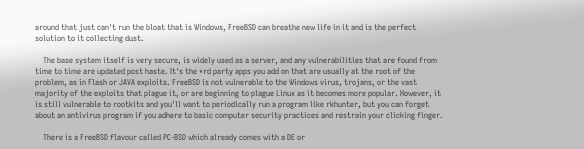around that just can't run the bloat that is Windows, FreeBSD can breathe new life in it and is the perfect solution to it collecting dust.

    The base system itself is very secure, is widely used as a server, and any vulnerabilities that are found from time to time are updated post haste. It's the *rd party apps you add on that are usually at the root of the problem, as in Flash or JAVA exploits. FreeBSD is not vulnerable to the Windows virus, trojans, or the vast majority of the exploits that plague it, or are beginning to plague Linux as it becomes more popular. However, it is still vulnerable to rootkits and you'll want to periodically run a program like rkhunter, but you can forget about an antivirus program if you adhere to basic computer security practices and restrain your clicking finger.

    There is a FreeBSD flavour called PC-BSD which already comes with a DE or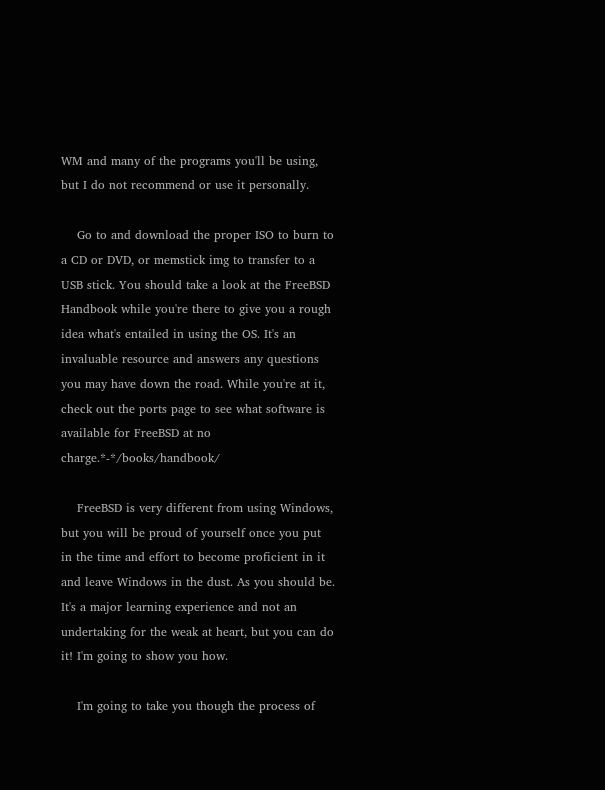WM and many of the programs you'll be using, but I do not recommend or use it personally.

    Go to and download the proper ISO to burn to a CD or DVD, or memstick img to transfer to a USB stick. You should take a look at the FreeBSD Handbook while you're there to give you a rough idea what's entailed in using the OS. It's an invaluable resource and answers any questions you may have down the road. While you're at it, check out the ports page to see what software is available for FreeBSD at no charge.*-*/books/handbook/

    FreeBSD is very different from using Windows, but you will be proud of yourself once you put in the time and effort to become proficient in it and leave Windows in the dust. As you should be. It's a major learning experience and not an undertaking for the weak at heart, but you can do it! I'm going to show you how.

    I'm going to take you though the process of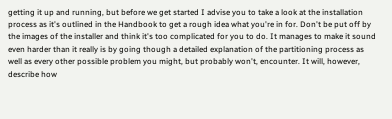getting it up and running, but before we get started I advise you to take a look at the installation process as it's outlined in the Handbook to get a rough idea what you're in for. Don't be put off by the images of the installer and think it's too complicated for you to do. It manages to make it sound even harder than it really is by going though a detailed explanation of the partitioning process as well as every other possible problem you might, but probably won't, encounter. It will, however, describe how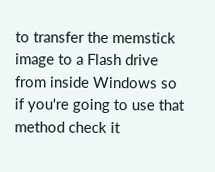to transfer the memstick image to a Flash drive from inside Windows so if you're going to use that method check it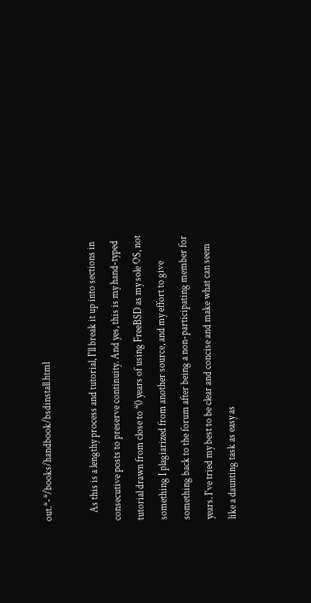out.*-*/books/handbook/bsdinstall.html

    As this is a lengthy process and tutorial, I'll break it up into sections in consecutive posts to preserve continuity. And yes, this is my hand-typed tutorial drawn from close to *0 years of using FreeBSD as my sole OS, not something I plagiarized from another source, and my effort to give something back to the forum after being a non-participating member for years. I've tried my best to be clear and concise and make what can seem like a daunting task as easy as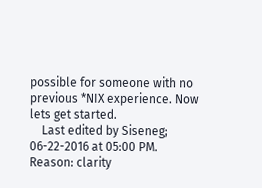possible for someone with no previous *NIX experience. Now lets get started.
    Last edited by Siseneg; 06-22-2016 at 05:00 PM. Reason: clarity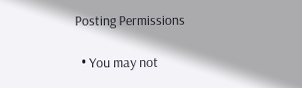Posting Permissions

  • You may not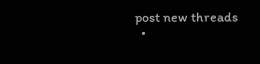post new threads
  •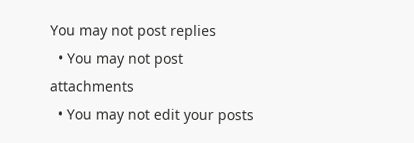You may not post replies
  • You may not post attachments
  • You may not edit your posts